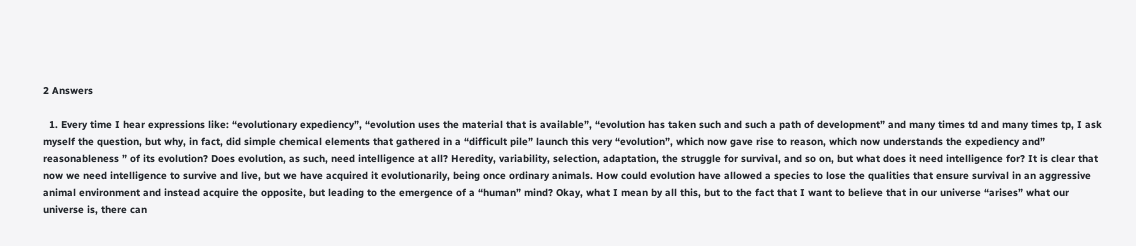2 Answers

  1. Every time I hear expressions like: “evolutionary expediency”, “evolution uses the material that is available”, “evolution has taken such and such a path of development” and many times td and many times tp, I ask myself the question, but why, in fact, did simple chemical elements that gathered in a “difficult pile” launch this very “evolution”, which now gave rise to reason, which now understands the expediency and” reasonableness ” of its evolution? Does evolution, as such, need intelligence at all? Heredity, variability, selection, adaptation, the struggle for survival, and so on, but what does it need intelligence for? It is clear that now we need intelligence to survive and live, but we have acquired it evolutionarily, being once ordinary animals. How could evolution have allowed a species to lose the qualities that ensure survival in an aggressive animal environment and instead acquire the opposite, but leading to the emergence of a “human” mind? Okay, what I mean by all this, but to the fact that I want to believe that in our universe “arises” what our universe is, there can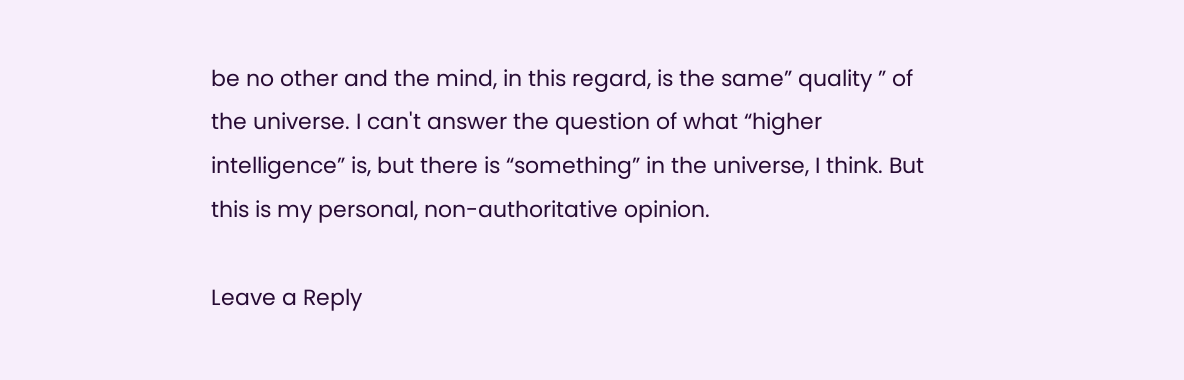be no other and the mind, in this regard, is the same” quality ” of the universe. I can't answer the question of what “higher intelligence” is, but there is “something” in the universe, I think. But this is my personal, non-authoritative opinion.

Leave a Reply